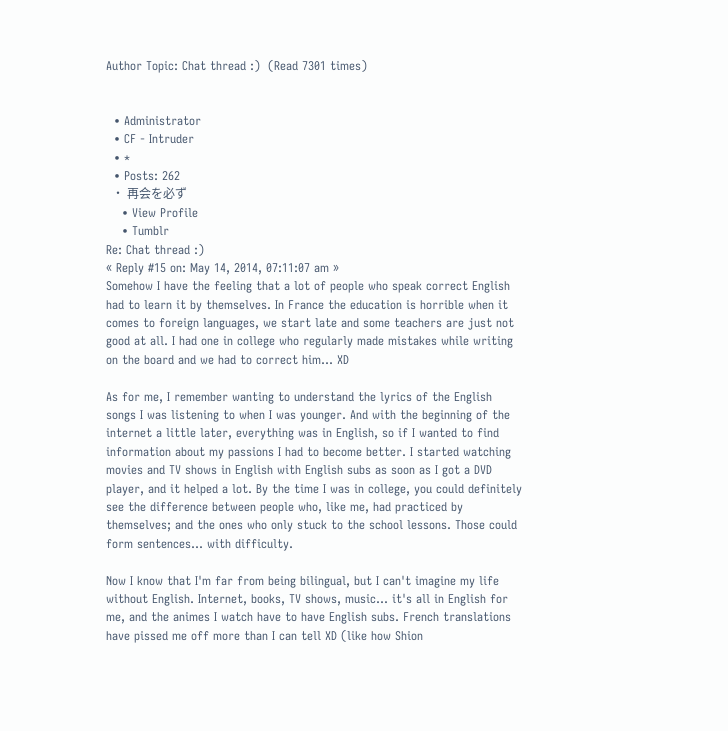Author Topic: Chat thread :)  (Read 7301 times)


  • Administrator
  • CF - Intruder
  • *
  • Posts: 262
  • 再会を必ず
    • View Profile
    • Tumblr
Re: Chat thread :)
« Reply #15 on: May 14, 2014, 07:11:07 am »
Somehow I have the feeling that a lot of people who speak correct English had to learn it by themselves. In France the education is horrible when it comes to foreign languages, we start late and some teachers are just not good at all. I had one in college who regularly made mistakes while writing on the board and we had to correct him... XD

As for me, I remember wanting to understand the lyrics of the English songs I was listening to when I was younger. And with the beginning of the internet a little later, everything was in English, so if I wanted to find information about my passions I had to become better. I started watching movies and TV shows in English with English subs as soon as I got a DVD player, and it helped a lot. By the time I was in college, you could definitely see the difference between people who, like me, had practiced by themselves; and the ones who only stuck to the school lessons. Those could form sentences... with difficulty.

Now I know that I'm far from being bilingual, but I can't imagine my life without English. Internet, books, TV shows, music... it's all in English for me, and the animes I watch have to have English subs. French translations have pissed me off more than I can tell XD (like how Shion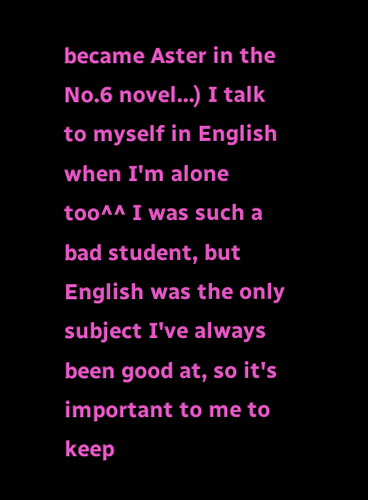became Aster in the No.6 novel...) I talk to myself in English when I'm alone too^^ I was such a bad student, but English was the only subject I've always been good at, so it's important to me to keep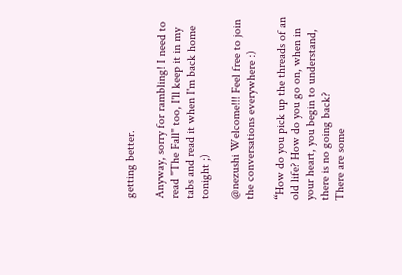getting better.

Anyway, sorry for rambling! I need to read "The Fall" too, I'll keep it in my tabs and read it when I'm back home tonight ;)

@nezushi Welcome!!! Feel free to join the conversations everywhere :)

“How do you pick up the threads of an old life? How do you go on, when in your heart, you begin to understand, there is no going back?
There are some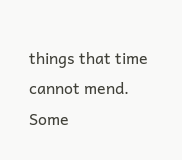things that time cannot mend. Some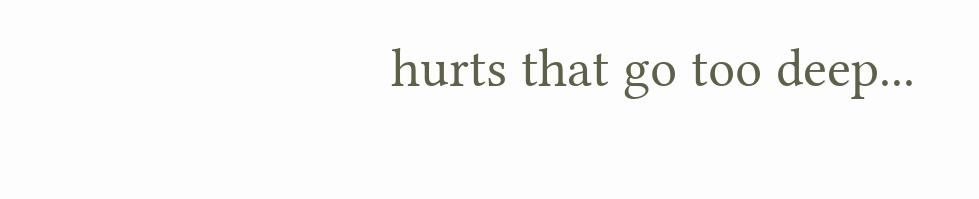hurts that go too deep...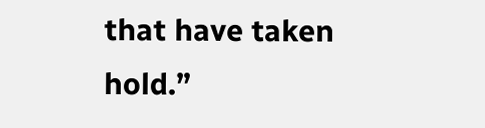that have taken hold.”